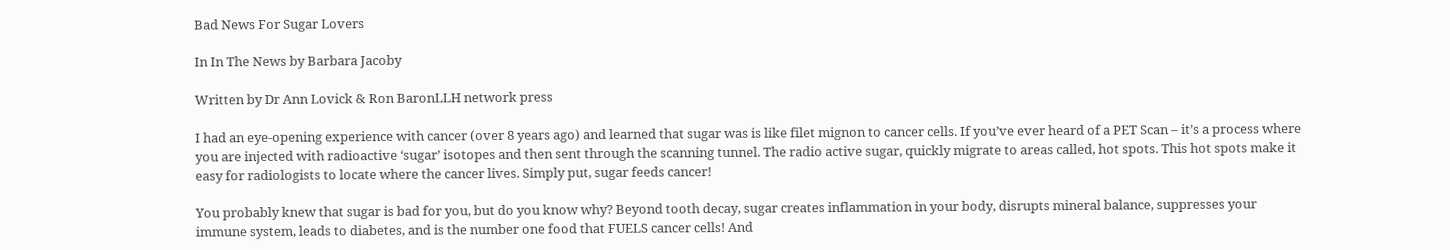Bad News For Sugar Lovers

In In The News by Barbara Jacoby

Written by Dr Ann Lovick & Ron BaronLLH network press

I had an eye-opening experience with cancer (over 8 years ago) and learned that sugar was is like filet mignon to cancer cells. If you’ve ever heard of a PET Scan – it’s a process where you are injected with radioactive ‘sugar’ isotopes and then sent through the scanning tunnel. The radio active sugar, quickly migrate to areas called, hot spots. This hot spots make it easy for radiologists to locate where the cancer lives. Simply put, sugar feeds cancer!

You probably knew that sugar is bad for you, but do you know why? Beyond tooth decay, sugar creates inflammation in your body, disrupts mineral balance, suppresses your immune system, leads to diabetes, and is the number one food that FUELS cancer cells! And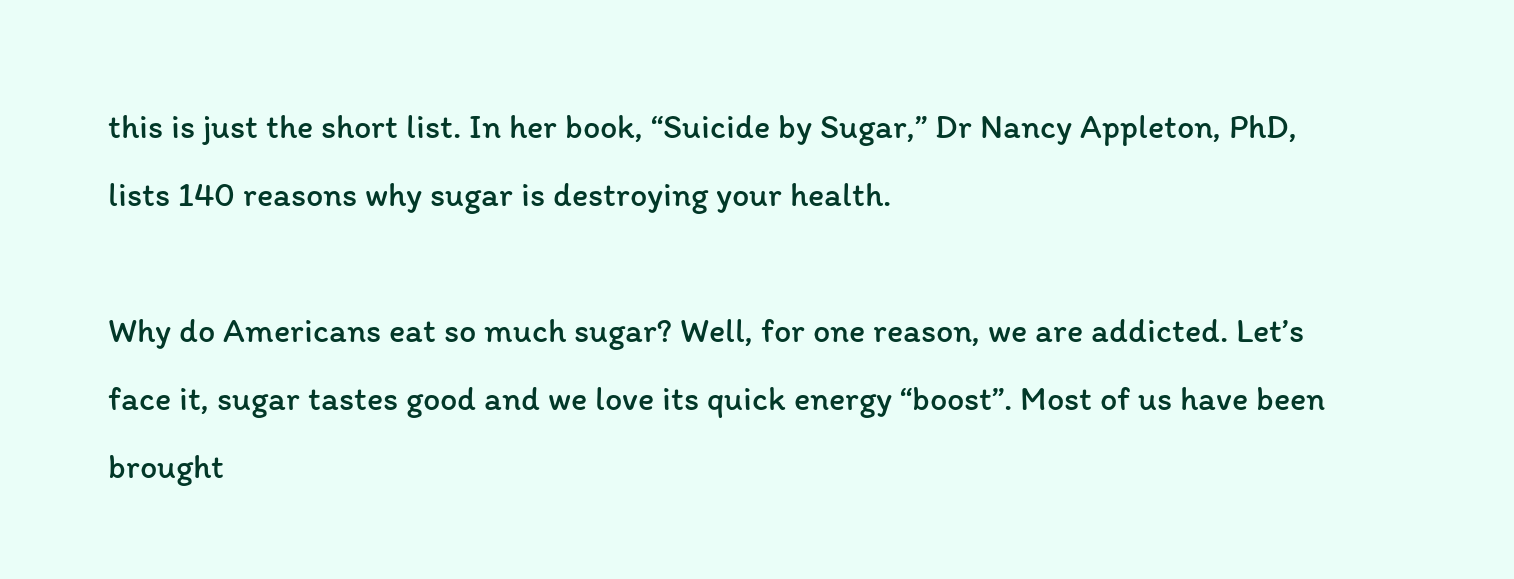this is just the short list. In her book, “Suicide by Sugar,” Dr Nancy Appleton, PhD, lists 140 reasons why sugar is destroying your health.

Why do Americans eat so much sugar? Well, for one reason, we are addicted. Let’s face it, sugar tastes good and we love its quick energy “boost”. Most of us have been brought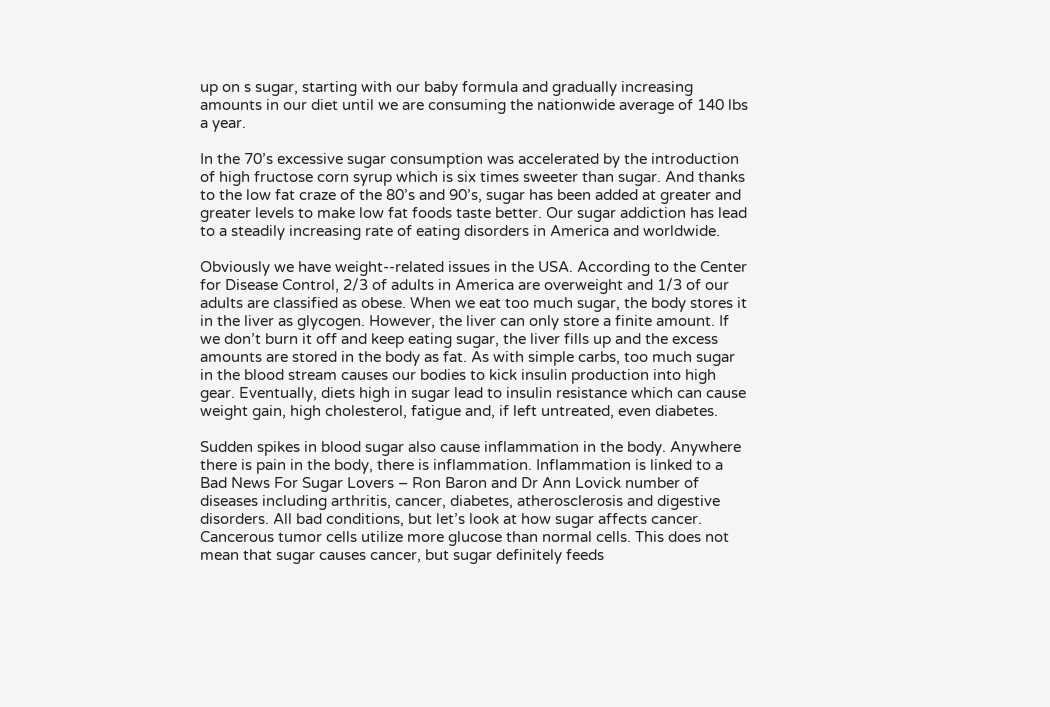up on s sugar, starting with our baby formula and gradually increasing amounts in our diet until we are consuming the nationwide average of 140 lbs a year.

In the 70’s excessive sugar consumption was accelerated by the introduction of high fructose corn syrup which is six times sweeter than sugar. And thanks to the low fat craze of the 80’s and 90’s, sugar has been added at greater and greater levels to make low fat foods taste better. Our sugar addiction has lead to a steadily increasing rate of eating disorders in America and worldwide.

Obviously we have weight-‐related issues in the USA. According to the Center for Disease Control, 2/3 of adults in America are overweight and 1/3 of our adults are classified as obese. When we eat too much sugar, the body stores it in the liver as glycogen. However, the liver can only store a finite amount. If we don’t burn it off and keep eating sugar, the liver fills up and the excess amounts are stored in the body as fat. As with simple carbs, too much sugar in the blood stream causes our bodies to kick insulin production into high gear. Eventually, diets high in sugar lead to insulin resistance which can cause weight gain, high cholesterol, fatigue and, if left untreated, even diabetes.

Sudden spikes in blood sugar also cause inflammation in the body. Anywhere there is pain in the body, there is inflammation. Inflammation is linked to a Bad News For Sugar Lovers – Ron Baron and Dr Ann Lovick number of diseases including arthritis, cancer, diabetes, atherosclerosis and digestive disorders. All bad conditions, but let’s look at how sugar affects cancer. Cancerous tumor cells utilize more glucose than normal cells. This does not mean that sugar causes cancer, but sugar definitely feeds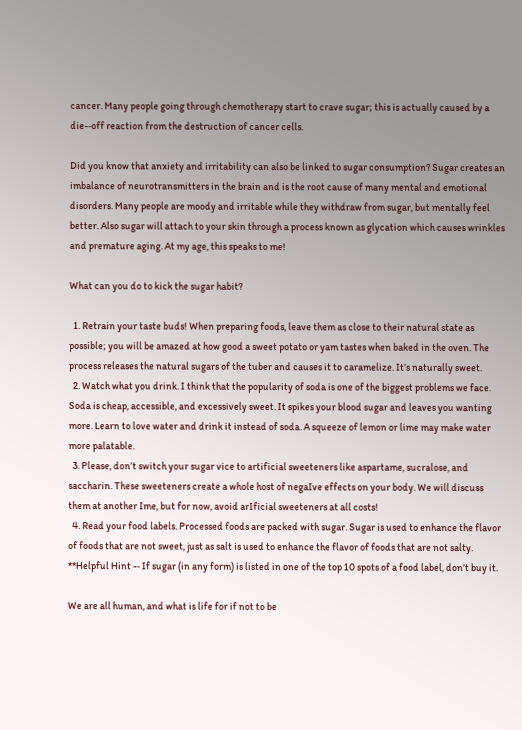cancer. Many people going through chemotherapy start to crave sugar; this is actually caused by a die-‐off reaction from the destruction of cancer cells.

Did you know that anxiety and irritability can also be linked to sugar consumption? Sugar creates an imbalance of neurotransmitters in the brain and is the root cause of many mental and emotional disorders. Many people are moody and irritable while they withdraw from sugar, but mentally feel better. Also sugar will attach to your skin through a process known as glycation which causes wrinkles and premature aging. At my age, this speaks to me!

What can you do to kick the sugar habit?

  1. Retrain your taste buds! When preparing foods, leave them as close to their natural state as possible; you will be amazed at how good a sweet potato or yam tastes when baked in the oven. The process releases the natural sugars of the tuber and causes it to caramelize. It’s naturally sweet.
  2. Watch what you drink. I think that the popularity of soda is one of the biggest problems we face. Soda is cheap, accessible, and excessively sweet. It spikes your blood sugar and leaves you wanting more. Learn to love water and drink it instead of soda. A squeeze of lemon or lime may make water more palatable.
  3. Please, don’t switch your sugar vice to artificial sweeteners like aspartame, sucralose, and saccharin. These sweeteners create a whole host of negaIve effects on your body. We will discuss them at another Ime, but for now, avoid arIficial sweeteners at all costs!
  4. Read your food labels. Processed foods are packed with sugar. Sugar is used to enhance the flavor of foods that are not sweet, just as salt is used to enhance the flavor of foods that are not salty. **Helpful Hint -‐ If sugar (in any form) is listed in one of the top 10 spots of a food label, don’t buy it.

We are all human, and what is life for if not to be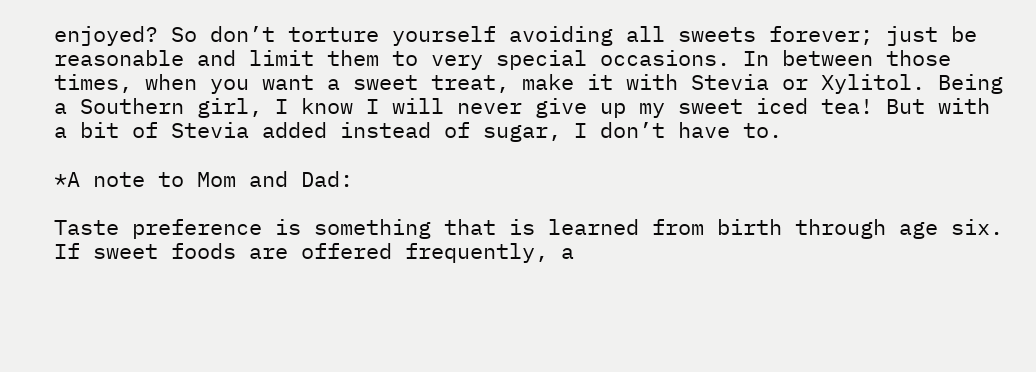enjoyed? So don’t torture yourself avoiding all sweets forever; just be reasonable and limit them to very special occasions. In between those times, when you want a sweet treat, make it with Stevia or Xylitol. Being a Southern girl, I know I will never give up my sweet iced tea! But with a bit of Stevia added instead of sugar, I don’t have to.

*A note to Mom and Dad:

Taste preference is something that is learned from birth through age six. If sweet foods are offered frequently, a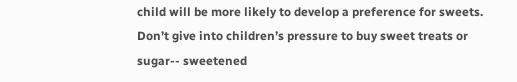child will be more likely to develop a preference for sweets. Don’t give into children’s pressure to buy sweet treats or sugar-‐ sweetened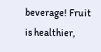beverage! Fruit is healthier,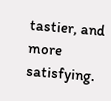tastier, and more satisfying.